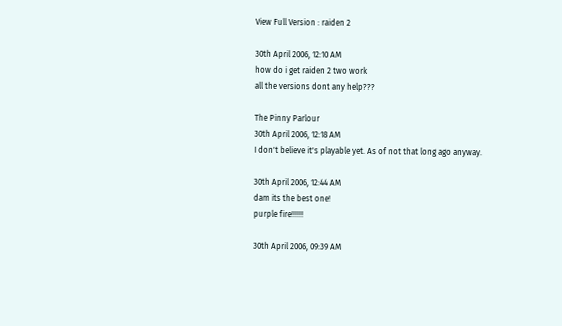View Full Version : raiden 2

30th April 2006, 12:10 AM
how do i get raiden 2 two work
all the versions dont any help???

The Pinny Parlour
30th April 2006, 12:18 AM
I don't believe it's playable yet. As of not that long ago anyway.

30th April 2006, 12:44 AM
dam its the best one!
purple fire!!!!!!

30th April 2006, 09:39 AM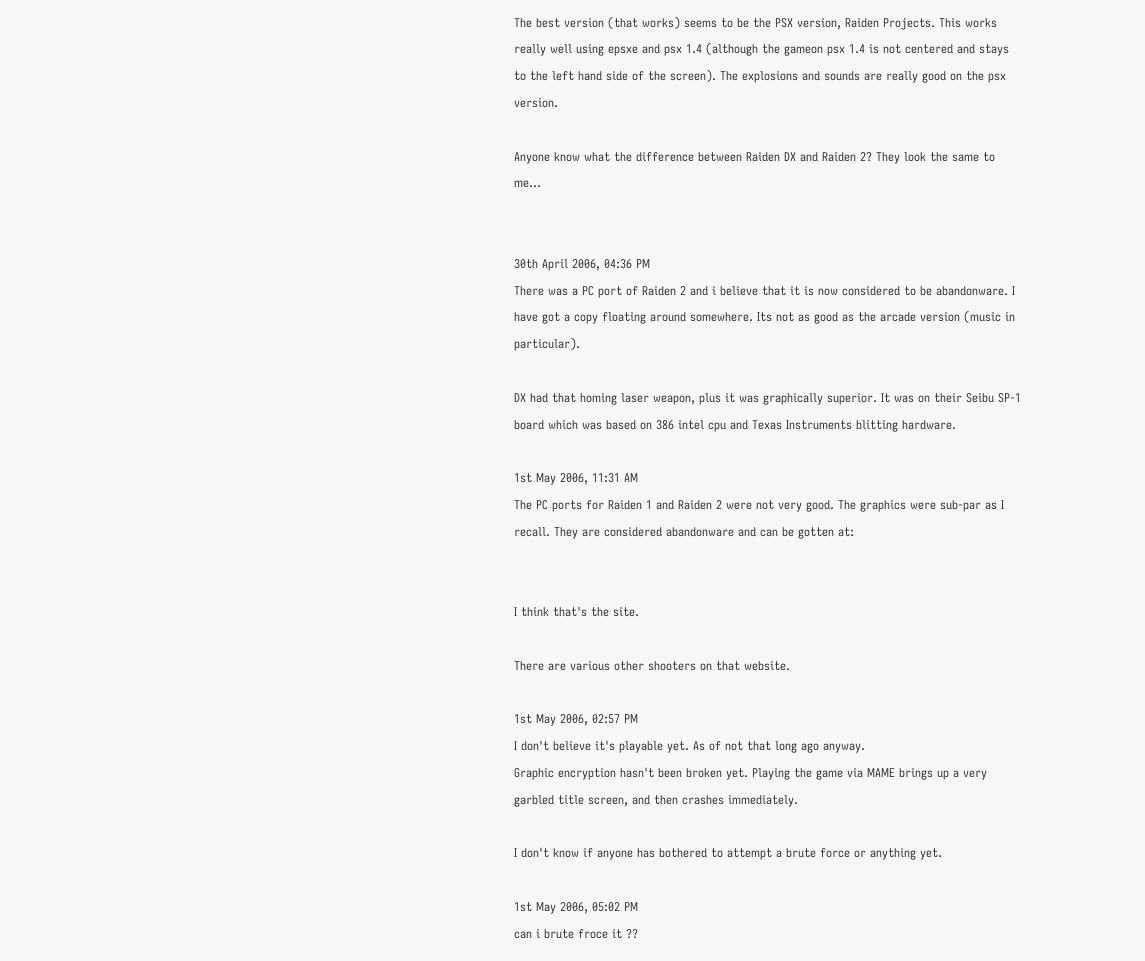The best version (that works) seems to be the PSX version, Raiden Projects. This works really well using epsxe and psx 1.4 (although the gameon psx 1.4 is not centered and stays to the left hand side of the screen). The explosions and sounds are really good on the psx version.

Anyone know what the difference between Raiden DX and Raiden 2? They look the same to me...


30th April 2006, 04:36 PM
There was a PC port of Raiden 2 and i believe that it is now considered to be abandonware. I have got a copy floating around somewhere. Its not as good as the arcade version (music in particular).

DX had that homing laser weapon, plus it was graphically superior. It was on their Seibu SP-1 board which was based on 386 intel cpu and Texas Instruments blitting hardware.

1st May 2006, 11:31 AM
The PC ports for Raiden 1 and Raiden 2 were not very good. The graphics were sub-par as I recall. They are considered abandonware and can be gotten at:


I think that's the site.

There are various other shooters on that website.

1st May 2006, 02:57 PM
I don't believe it's playable yet. As of not that long ago anyway.
Graphic encryption hasn't been broken yet. Playing the game via MAME brings up a very garbled title screen, and then crashes immediately.

I don't know if anyone has bothered to attempt a brute force or anything yet.

1st May 2006, 05:02 PM
can i brute froce it ??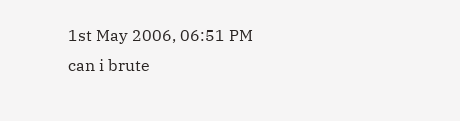1st May 2006, 06:51 PM
can i brute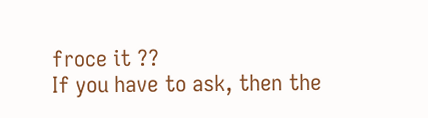froce it ??
If you have to ask, then the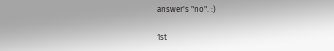answer's "no". :)

1st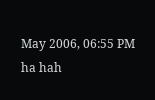May 2006, 06:55 PM
ha hah